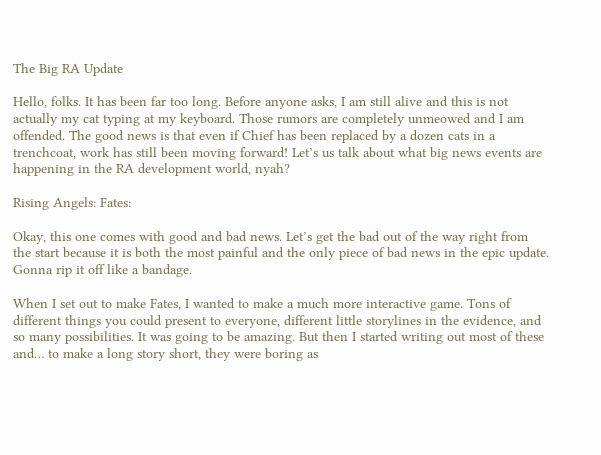The Big RA Update

Hello, folks. It has been far too long. Before anyone asks, I am still alive and this is not actually my cat typing at my keyboard. Those rumors are completely unmeowed and I am offended. The good news is that even if Chief has been replaced by a dozen cats in a trenchcoat, work has still been moving forward! Let’s us talk about what big news events are happening in the RA development world, nyah?

Rising Angels: Fates:

Okay, this one comes with good and bad news. Let’s get the bad out of the way right from the start because it is both the most painful and the only piece of bad news in the epic update. Gonna rip it off like a bandage.

When I set out to make Fates, I wanted to make a much more interactive game. Tons of different things you could present to everyone, different little storylines in the evidence, and so many possibilities. It was going to be amazing. But then I started writing out most of these and… to make a long story short, they were boring as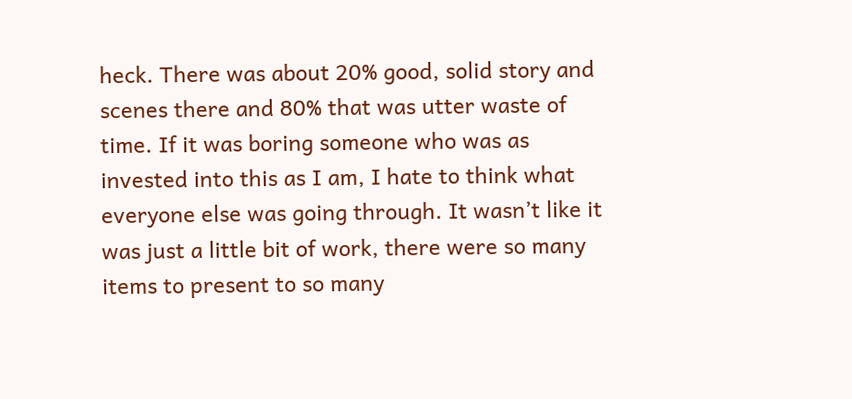heck. There was about 20% good, solid story and scenes there and 80% that was utter waste of time. If it was boring someone who was as invested into this as I am, I hate to think what everyone else was going through. It wasn’t like it was just a little bit of work, there were so many items to present to so many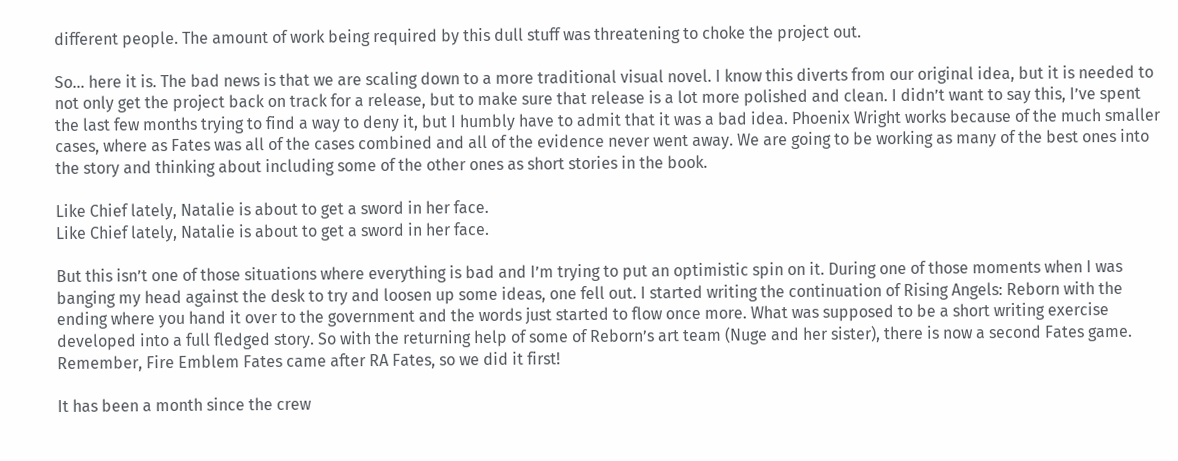different people. The amount of work being required by this dull stuff was threatening to choke the project out.

So… here it is. The bad news is that we are scaling down to a more traditional visual novel. I know this diverts from our original idea, but it is needed to not only get the project back on track for a release, but to make sure that release is a lot more polished and clean. I didn’t want to say this, I’ve spent the last few months trying to find a way to deny it, but I humbly have to admit that it was a bad idea. Phoenix Wright works because of the much smaller cases, where as Fates was all of the cases combined and all of the evidence never went away. We are going to be working as many of the best ones into the story and thinking about including some of the other ones as short stories in the book.

Like Chief lately, Natalie is about to get a sword in her face.
Like Chief lately, Natalie is about to get a sword in her face.

But this isn’t one of those situations where everything is bad and I’m trying to put an optimistic spin on it. During one of those moments when I was banging my head against the desk to try and loosen up some ideas, one fell out. I started writing the continuation of Rising Angels: Reborn with the ending where you hand it over to the government and the words just started to flow once more. What was supposed to be a short writing exercise developed into a full fledged story. So with the returning help of some of Reborn’s art team (Nuge and her sister), there is now a second Fates game. Remember, Fire Emblem Fates came after RA Fates, so we did it first!

It has been a month since the crew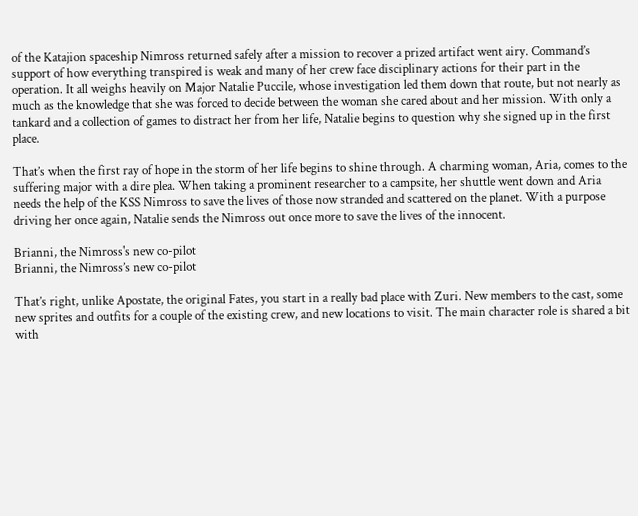of the Katajion spaceship Nimross returned safely after a mission to recover a prized artifact went airy. Command’s support of how everything transpired is weak and many of her crew face disciplinary actions for their part in the operation. It all weighs heavily on Major Natalie Puccile, whose investigation led them down that route, but not nearly as much as the knowledge that she was forced to decide between the woman she cared about and her mission. With only a tankard and a collection of games to distract her from her life, Natalie begins to question why she signed up in the first place.

That’s when the first ray of hope in the storm of her life begins to shine through. A charming woman, Aria, comes to the suffering major with a dire plea. When taking a prominent researcher to a campsite, her shuttle went down and Aria needs the help of the KSS Nimross to save the lives of those now stranded and scattered on the planet. With a purpose driving her once again, Natalie sends the Nimross out once more to save the lives of the innocent.

Brianni, the Nimross's new co-pilot
Brianni, the Nimross’s new co-pilot

That’s right, unlike Apostate, the original Fates, you start in a really bad place with Zuri. New members to the cast, some new sprites and outfits for a couple of the existing crew, and new locations to visit. The main character role is shared a bit with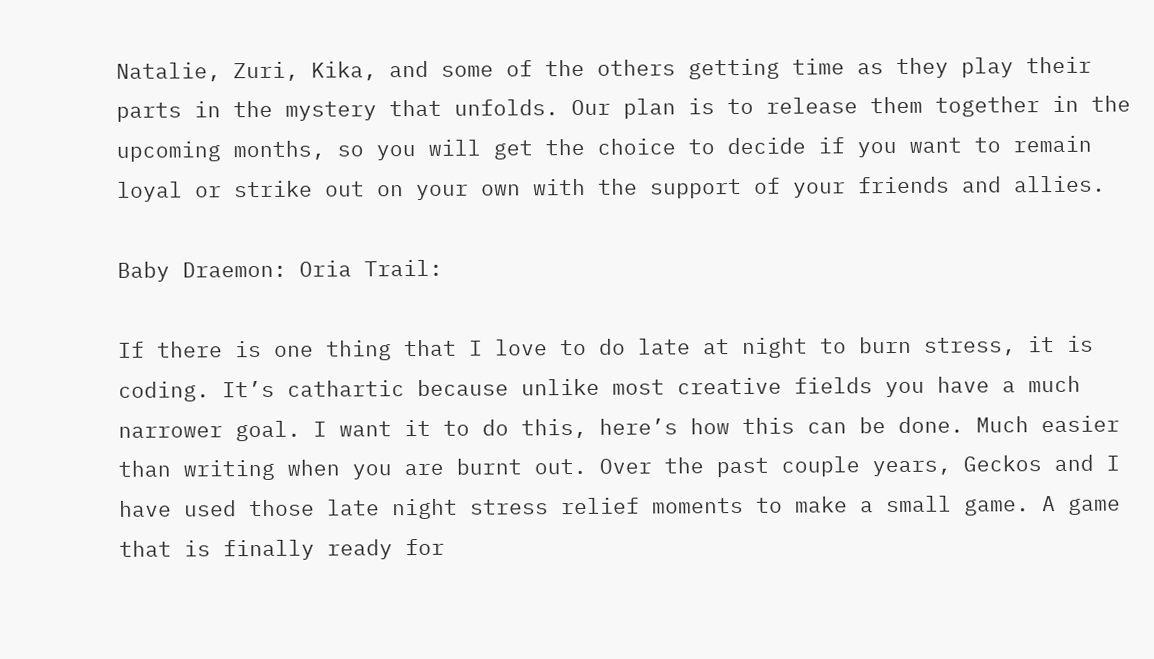Natalie, Zuri, Kika, and some of the others getting time as they play their parts in the mystery that unfolds. Our plan is to release them together in the upcoming months, so you will get the choice to decide if you want to remain loyal or strike out on your own with the support of your friends and allies.

Baby Draemon: Oria Trail:

If there is one thing that I love to do late at night to burn stress, it is coding. It’s cathartic because unlike most creative fields you have a much narrower goal. I want it to do this, here’s how this can be done. Much easier than writing when you are burnt out. Over the past couple years, Geckos and I have used those late night stress relief moments to make a small game. A game that is finally ready for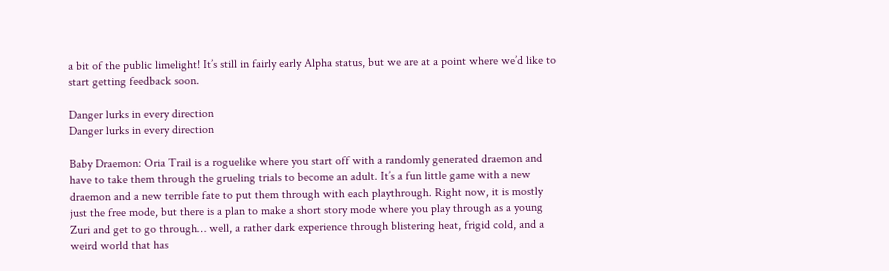a bit of the public limelight! It’s still in fairly early Alpha status, but we are at a point where we’d like to start getting feedback soon.

Danger lurks in every direction
Danger lurks in every direction

Baby Draemon: Oria Trail is a roguelike where you start off with a randomly generated draemon and have to take them through the grueling trials to become an adult. It’s a fun little game with a new draemon and a new terrible fate to put them through with each playthrough. Right now, it is mostly just the free mode, but there is a plan to make a short story mode where you play through as a young Zuri and get to go through… well, a rather dark experience through blistering heat, frigid cold, and a weird world that has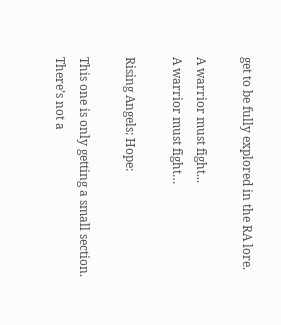get to be fully explored in the RA lore.

A warrior must fight...
A warrior must fight…

Rising Angels: Hope:

This one is only getting a small section. There’s not a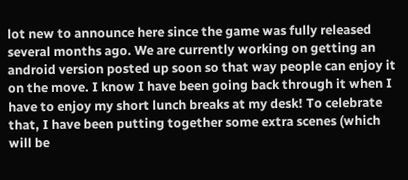lot new to announce here since the game was fully released several months ago. We are currently working on getting an android version posted up soon so that way people can enjoy it on the move. I know I have been going back through it when I have to enjoy my short lunch breaks at my desk! To celebrate that, I have been putting together some extra scenes (which will be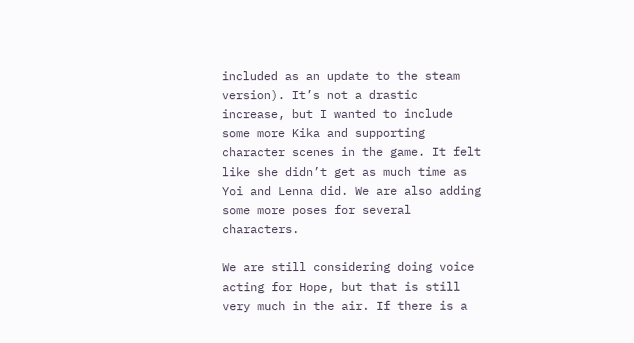included as an update to the steam version). It’s not a drastic increase, but I wanted to include some more Kika and supporting character scenes in the game. It felt like she didn’t get as much time as Yoi and Lenna did. We are also adding some more poses for several characters.

We are still considering doing voice acting for Hope, but that is still very much in the air. If there is a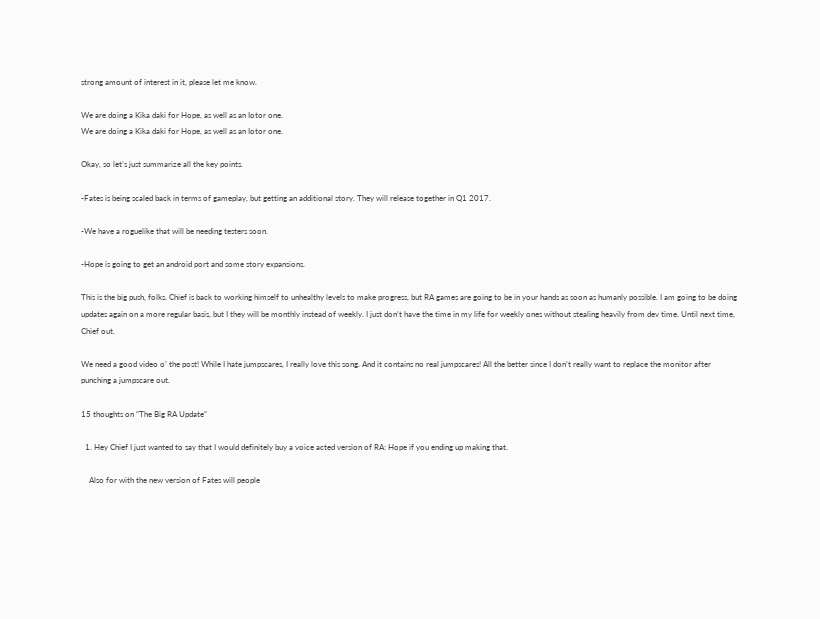strong amount of interest in it, please let me know.

We are doing a Kika daki for Hope, as well as an Iotor one.
We are doing a Kika daki for Hope, as well as an Iotor one.

Okay, so let’s just summarize all the key points.

-Fates is being scaled back in terms of gameplay, but getting an additional story. They will release together in Q1 2017.

-We have a roguelike that will be needing testers soon.

-Hope is going to get an android port and some story expansions.

This is the big push, folks. Chief is back to working himself to unhealthy levels to make progress, but RA games are going to be in your hands as soon as humanly possible. I am going to be doing updates again on a more regular basis, but I they will be monthly instead of weekly. I just don’t have the time in my life for weekly ones without stealing heavily from dev time. Until next time, Chief out.

We need a good video o’ the post! While I hate jumpscares, I really love this song. And it contains no real jumpscares! All the better since I don’t really want to replace the monitor after punching a jumpscare out.

15 thoughts on “The Big RA Update”

  1. Hey Chief I just wanted to say that I would definitely buy a voice acted version of RA: Hope if you ending up making that.

    Also for with the new version of Fates will people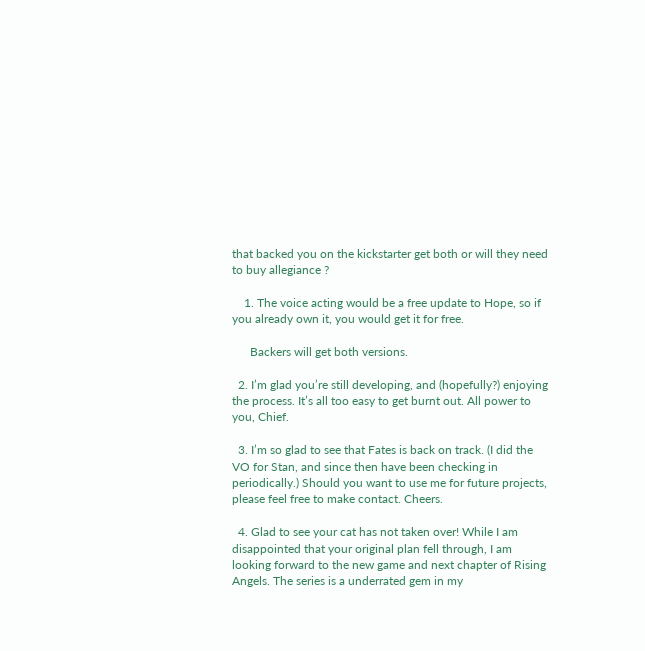that backed you on the kickstarter get both or will they need to buy allegiance ?

    1. The voice acting would be a free update to Hope, so if you already own it, you would get it for free.

      Backers will get both versions.

  2. I’m glad you’re still developing, and (hopefully?) enjoying the process. It’s all too easy to get burnt out. All power to you, Chief.

  3. I’m so glad to see that Fates is back on track. (I did the VO for Stan, and since then have been checking in periodically.) Should you want to use me for future projects, please feel free to make contact. Cheers.

  4. Glad to see your cat has not taken over! While I am disappointed that your original plan fell through, I am looking forward to the new game and next chapter of Rising Angels. The series is a underrated gem in my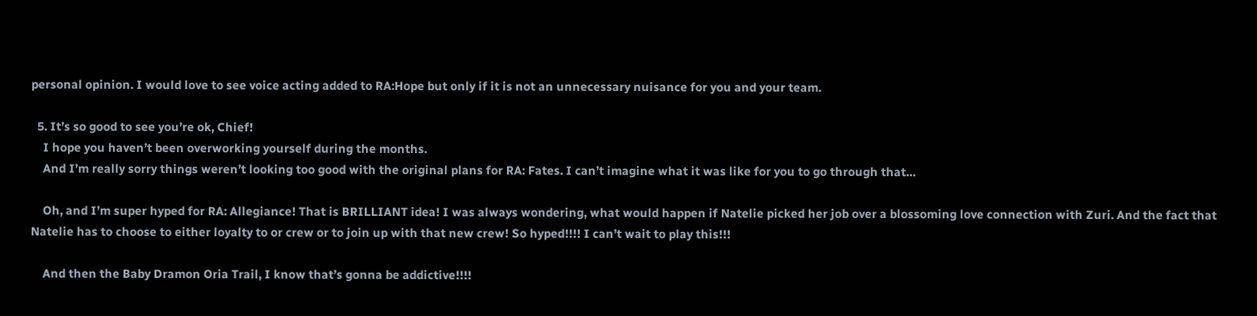personal opinion. I would love to see voice acting added to RA:Hope but only if it is not an unnecessary nuisance for you and your team.

  5. It’s so good to see you’re ok, Chief!
    I hope you haven’t been overworking yourself during the months.
    And I’m really sorry things weren’t looking too good with the original plans for RA: Fates. I can’t imagine what it was like for you to go through that…

    Oh, and I’m super hyped for RA: Allegiance! That is BRILLIANT idea! I was always wondering, what would happen if Natelie picked her job over a blossoming love connection with Zuri. And the fact that Natelie has to choose to either loyalty to or crew or to join up with that new crew! So hyped!!!! I can’t wait to play this!!!

    And then the Baby Dramon Oria Trail, I know that’s gonna be addictive!!!!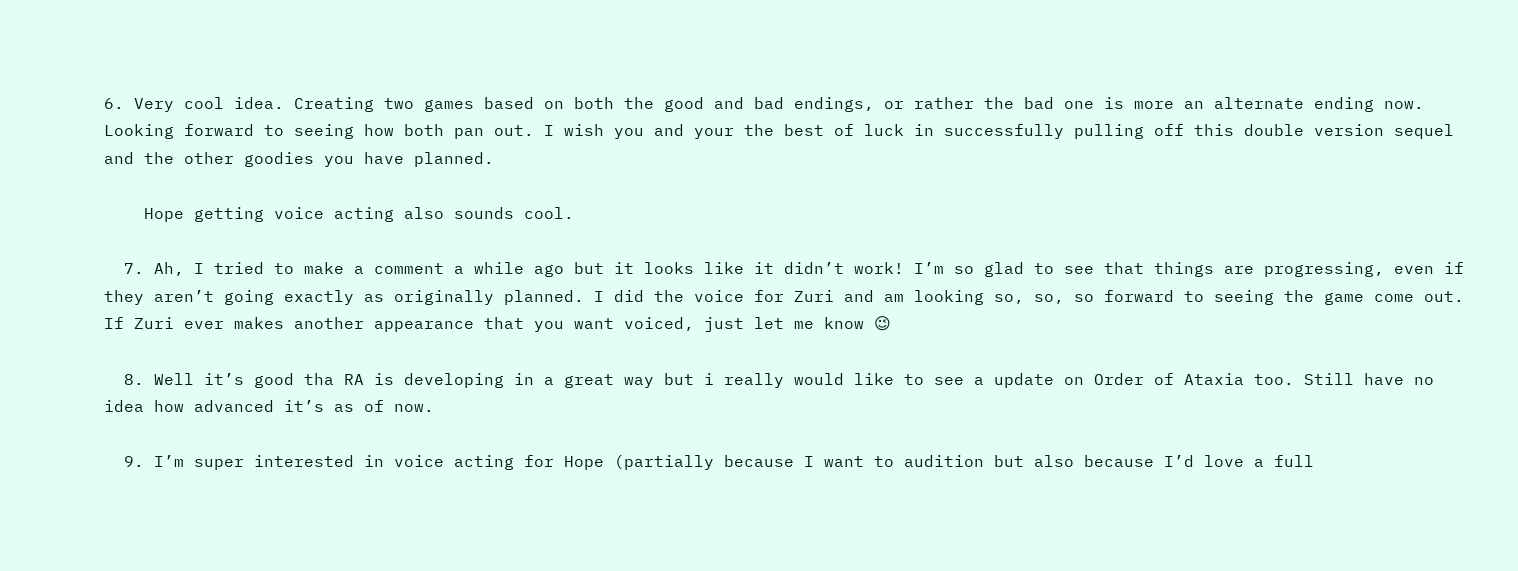6. Very cool idea. Creating two games based on both the good and bad endings, or rather the bad one is more an alternate ending now. Looking forward to seeing how both pan out. I wish you and your the best of luck in successfully pulling off this double version sequel and the other goodies you have planned.

    Hope getting voice acting also sounds cool.

  7. Ah, I tried to make a comment a while ago but it looks like it didn’t work! I’m so glad to see that things are progressing, even if they aren’t going exactly as originally planned. I did the voice for Zuri and am looking so, so, so forward to seeing the game come out. If Zuri ever makes another appearance that you want voiced, just let me know 😉

  8. Well it’s good tha RA is developing in a great way but i really would like to see a update on Order of Ataxia too. Still have no idea how advanced it’s as of now.

  9. I’m super interested in voice acting for Hope (partially because I want to audition but also because I’d love a full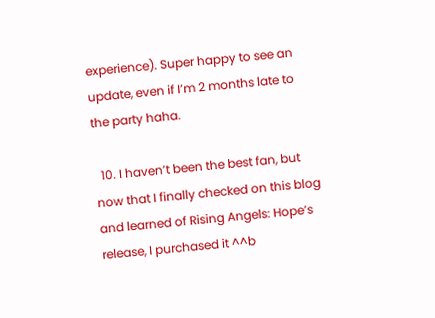experience). Super happy to see an update, even if I’m 2 months late to the party haha.

  10. I haven’t been the best fan, but now that I finally checked on this blog and learned of Rising Angels: Hope’s release, I purchased it ^^b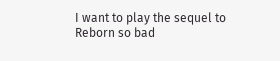I want to play the sequel to Reborn so bad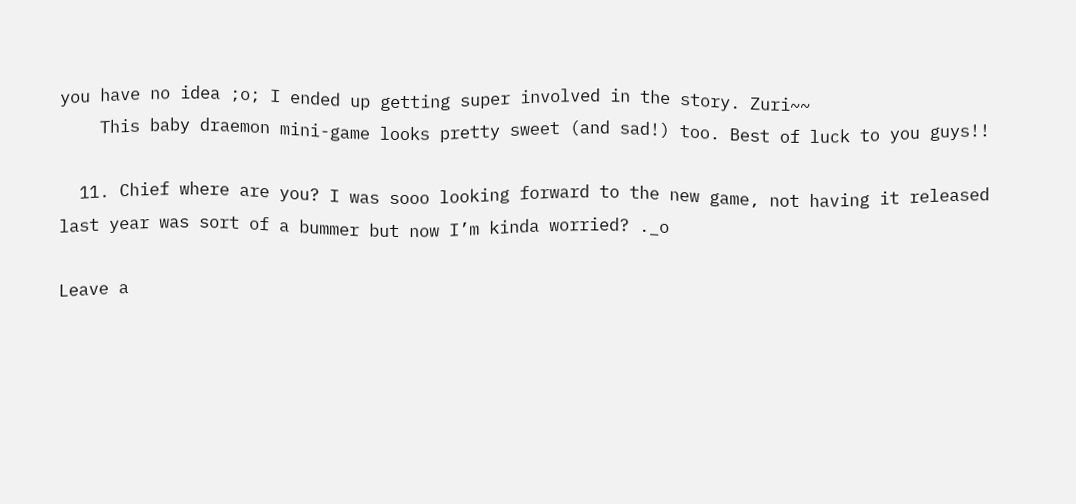you have no idea ;o; I ended up getting super involved in the story. Zuri~~
    This baby draemon mini-game looks pretty sweet (and sad!) too. Best of luck to you guys!!

  11. Chief where are you? I was sooo looking forward to the new game, not having it released last year was sort of a bummer but now I’m kinda worried? ._o

Leave a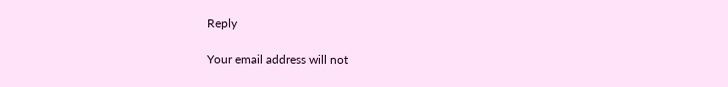Reply

Your email address will not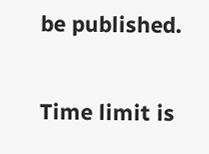be published.

Time limit is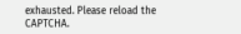exhausted. Please reload the CAPTCHA.